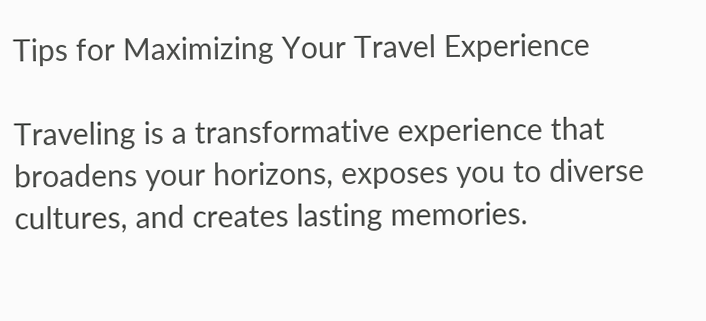Tips for Maximizing Your Travel Experience

Traveling is a transformative experience that broadens your horizons, exposes you to diverse cultures, and creates lasting memories.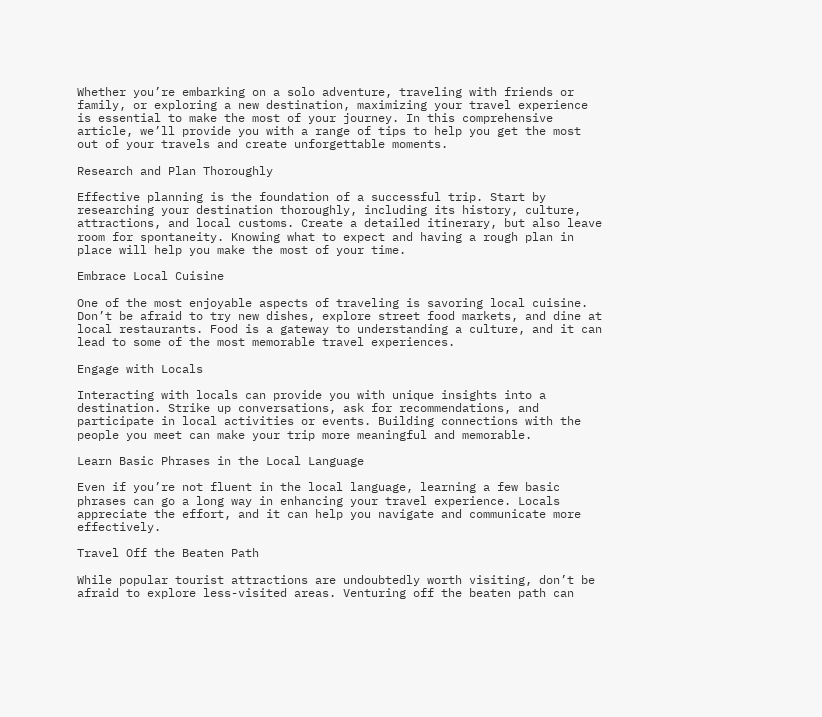Whether you’re embarking on a solo adventure, traveling with friends or family, or exploring a new destination, maximizing your travel experience is essential to make the most of your journey. In this comprehensive article, we’ll provide you with a range of tips to help you get the most out of your travels and create unforgettable moments.

Research and Plan Thoroughly

Effective planning is the foundation of a successful trip. Start by researching your destination thoroughly, including its history, culture, attractions, and local customs. Create a detailed itinerary, but also leave room for spontaneity. Knowing what to expect and having a rough plan in place will help you make the most of your time.

Embrace Local Cuisine

One of the most enjoyable aspects of traveling is savoring local cuisine. Don’t be afraid to try new dishes, explore street food markets, and dine at local restaurants. Food is a gateway to understanding a culture, and it can lead to some of the most memorable travel experiences.

Engage with Locals

Interacting with locals can provide you with unique insights into a destination. Strike up conversations, ask for recommendations, and participate in local activities or events. Building connections with the people you meet can make your trip more meaningful and memorable.

Learn Basic Phrases in the Local Language

Even if you’re not fluent in the local language, learning a few basic phrases can go a long way in enhancing your travel experience. Locals appreciate the effort, and it can help you navigate and communicate more effectively.

Travel Off the Beaten Path

While popular tourist attractions are undoubtedly worth visiting, don’t be afraid to explore less-visited areas. Venturing off the beaten path can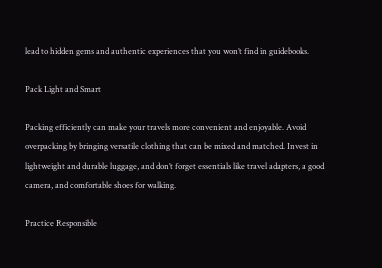lead to hidden gems and authentic experiences that you won’t find in guidebooks.

Pack Light and Smart

Packing efficiently can make your travels more convenient and enjoyable. Avoid overpacking by bringing versatile clothing that can be mixed and matched. Invest in lightweight and durable luggage, and don’t forget essentials like travel adapters, a good camera, and comfortable shoes for walking.

Practice Responsible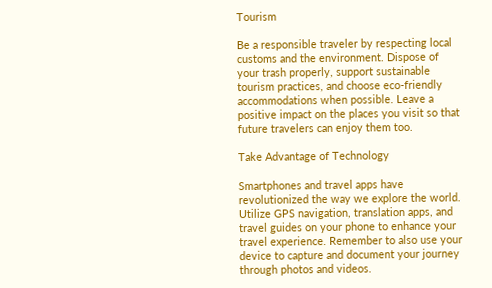Tourism

Be a responsible traveler by respecting local customs and the environment. Dispose of your trash properly, support sustainable tourism practices, and choose eco-friendly accommodations when possible. Leave a positive impact on the places you visit so that future travelers can enjoy them too.

Take Advantage of Technology

Smartphones and travel apps have revolutionized the way we explore the world. Utilize GPS navigation, translation apps, and travel guides on your phone to enhance your travel experience. Remember to also use your device to capture and document your journey through photos and videos.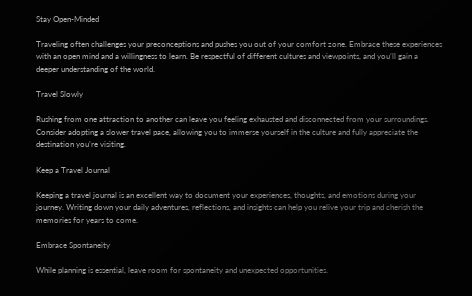Stay Open-Minded

Traveling often challenges your preconceptions and pushes you out of your comfort zone. Embrace these experiences with an open mind and a willingness to learn. Be respectful of different cultures and viewpoints, and you’ll gain a deeper understanding of the world.

Travel Slowly

Rushing from one attraction to another can leave you feeling exhausted and disconnected from your surroundings. Consider adopting a slower travel pace, allowing you to immerse yourself in the culture and fully appreciate the destination you’re visiting.

Keep a Travel Journal

Keeping a travel journal is an excellent way to document your experiences, thoughts, and emotions during your journey. Writing down your daily adventures, reflections, and insights can help you relive your trip and cherish the memories for years to come.

Embrace Spontaneity

While planning is essential, leave room for spontaneity and unexpected opportunities.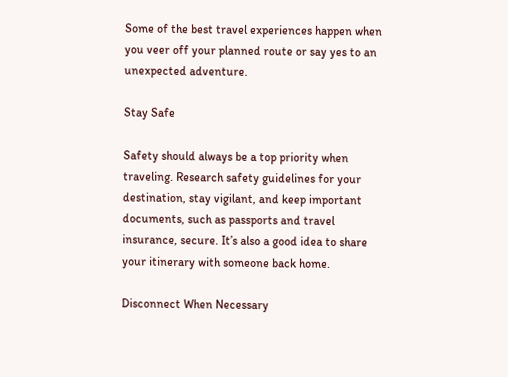Some of the best travel experiences happen when you veer off your planned route or say yes to an unexpected adventure.

Stay Safe

Safety should always be a top priority when traveling. Research safety guidelines for your destination, stay vigilant, and keep important documents, such as passports and travel insurance, secure. It’s also a good idea to share your itinerary with someone back home.

Disconnect When Necessary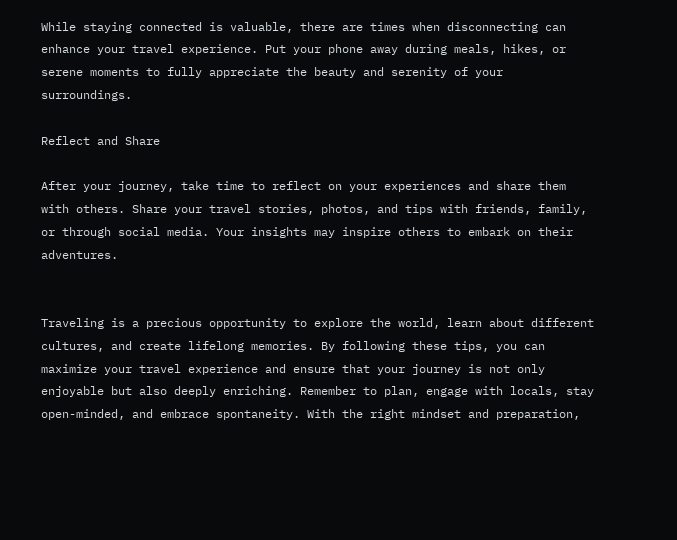While staying connected is valuable, there are times when disconnecting can enhance your travel experience. Put your phone away during meals, hikes, or serene moments to fully appreciate the beauty and serenity of your surroundings.

Reflect and Share

After your journey, take time to reflect on your experiences and share them with others. Share your travel stories, photos, and tips with friends, family, or through social media. Your insights may inspire others to embark on their adventures.


Traveling is a precious opportunity to explore the world, learn about different cultures, and create lifelong memories. By following these tips, you can maximize your travel experience and ensure that your journey is not only enjoyable but also deeply enriching. Remember to plan, engage with locals, stay open-minded, and embrace spontaneity. With the right mindset and preparation,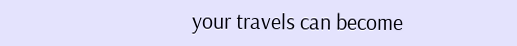your travels can become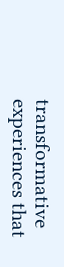transformative experiences that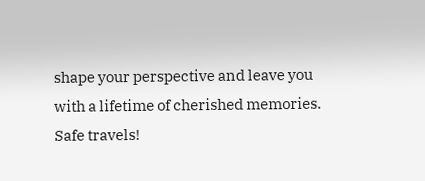shape your perspective and leave you with a lifetime of cherished memories. Safe travels!